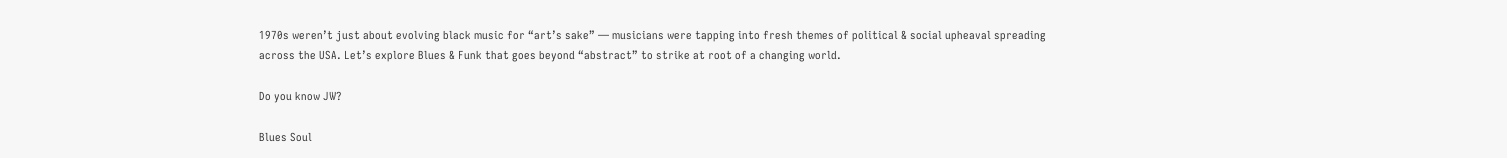1970s weren’t just about evolving black music for “art’s sake” — musicians were tapping into fresh themes of political & social upheaval spreading across the USA. Let’s explore Blues & Funk that goes beyond “abstract” to strike at root of a changing world.

Do you know JW?

Blues Soul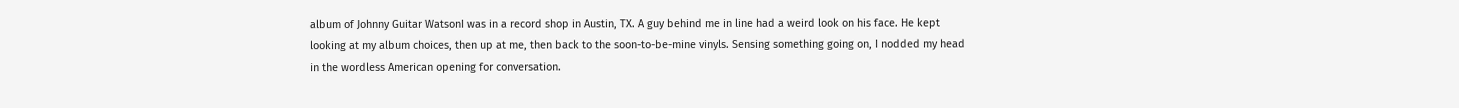album of Johnny Guitar WatsonI was in a record shop in Austin, TX. A guy behind me in line had a weird look on his face. He kept looking at my album choices, then up at me, then back to the soon-to-be-mine vinyls. Sensing something going on, I nodded my head in the wordless American opening for conversation.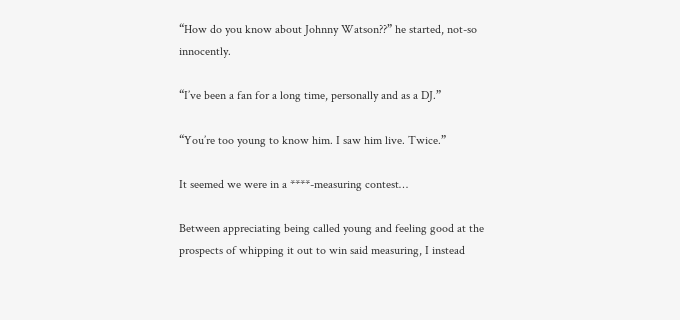“How do you know about Johnny Watson??” he started, not-so innocently.

“I’ve been a fan for a long time, personally and as a DJ.”

“You’re too young to know him. I saw him live. Twice.”

It seemed we were in a ****-measuring contest…

Between appreciating being called young and feeling good at the prospects of whipping it out to win said measuring, I instead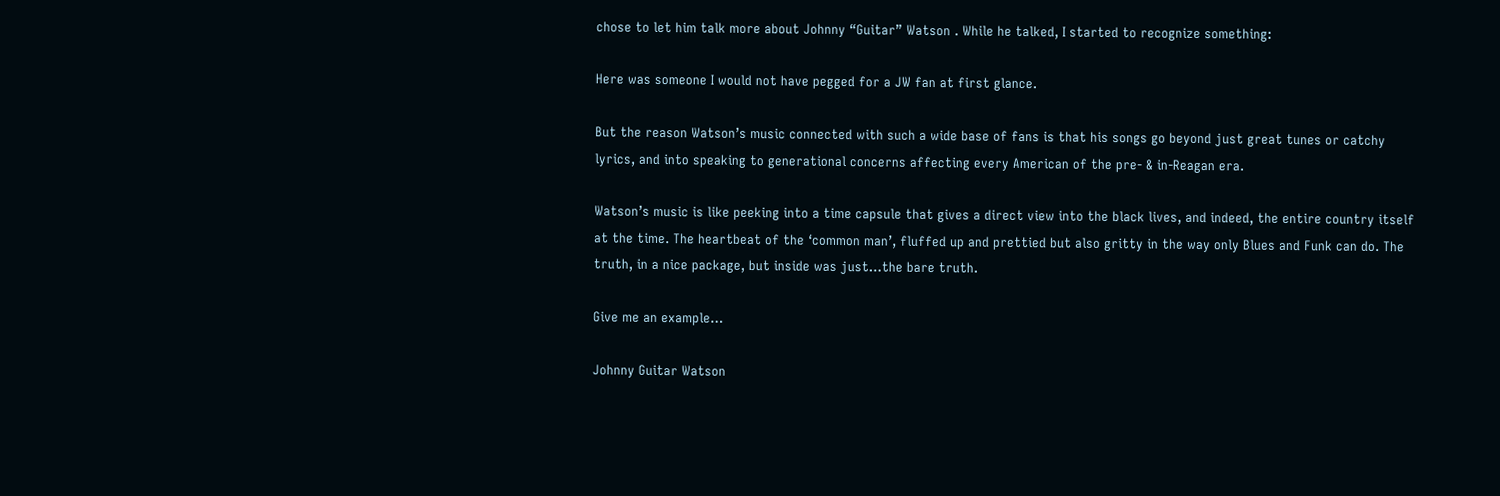chose to let him talk more about Johnny “Guitar” Watson . While he talked, I started to recognize something:

Here was someone I would not have pegged for a JW fan at first glance.

But the reason Watson’s music connected with such a wide base of fans is that his songs go beyond just great tunes or catchy lyrics, and into speaking to generational concerns affecting every American of the pre- & in-Reagan era.

Watson’s music is like peeking into a time capsule that gives a direct view into the black lives, and indeed, the entire country itself at the time. The heartbeat of the ‘common man’, fluffed up and prettied but also gritty in the way only Blues and Funk can do. The truth, in a nice package, but inside was just…the bare truth.

Give me an example…

Johnny Guitar Watson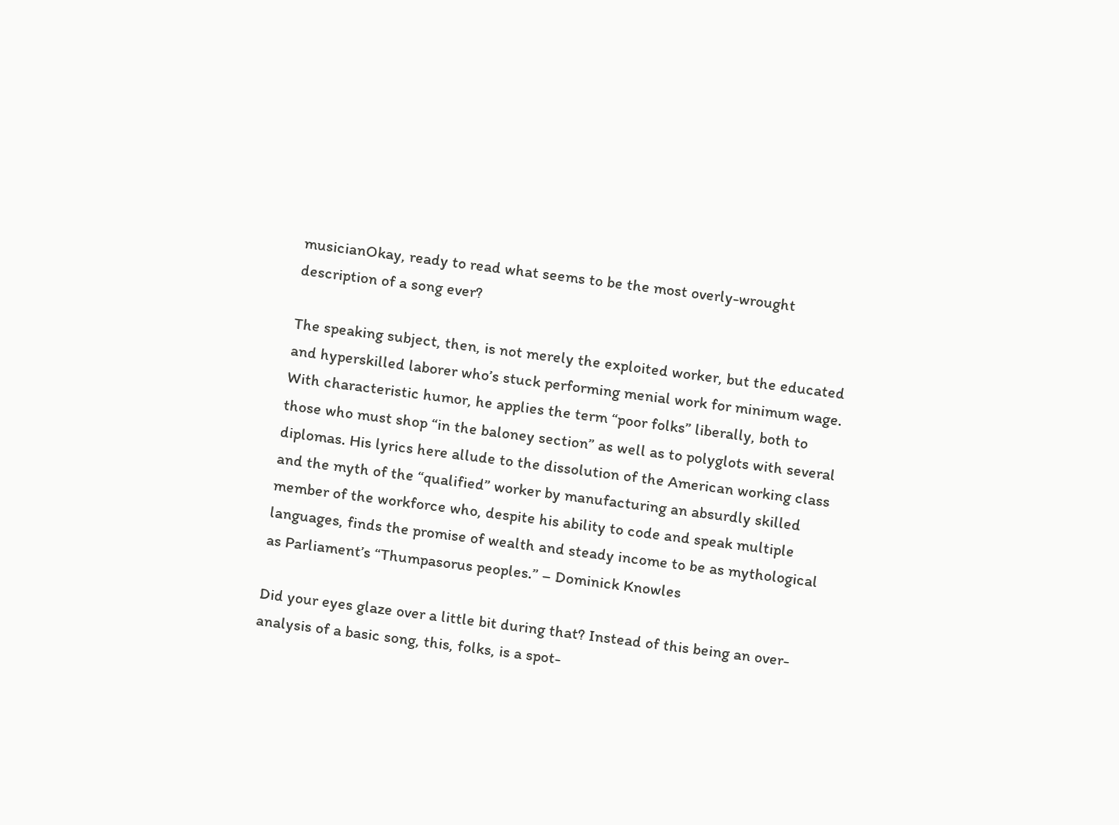musicianOkay, ready to read what seems to be the most overly-wrought description of a song ever?

The speaking subject, then, is not merely the exploited worker, but the educated and hyperskilled laborer who’s stuck performing menial work for minimum wage. With characteristic humor, he applies the term “poor folks” liberally, both to those who must shop “in the baloney section” as well as to polyglots with several diplomas. His lyrics here allude to the dissolution of the American working class and the myth of the “qualified” worker by manufacturing an absurdly skilled member of the workforce who, despite his ability to code and speak multiple languages, finds the promise of wealth and steady income to be as mythological as Parliament’s “Thumpasorus peoples.” – Dominick Knowles

Did your eyes glaze over a little bit during that? Instead of this being an over-analysis of a basic song, this, folks, is a spot-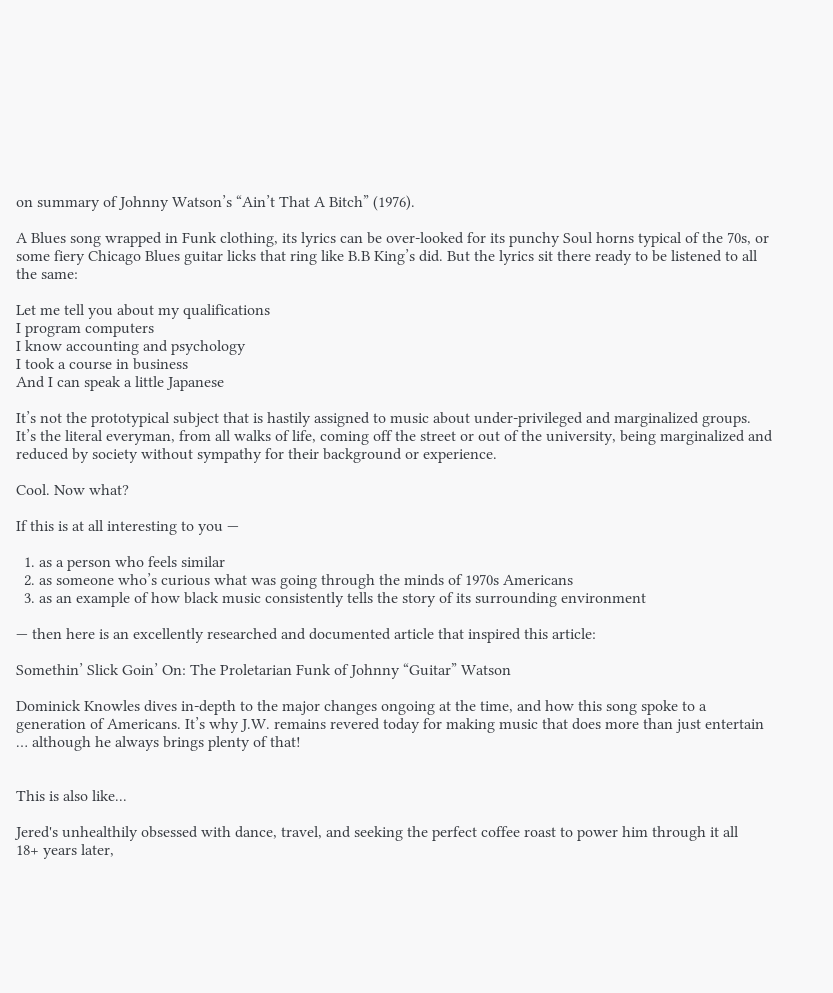on summary of Johnny Watson’s “Ain’t That A Bitch” (1976).

A Blues song wrapped in Funk clothing, its lyrics can be over-looked for its punchy Soul horns typical of the 70s, or some fiery Chicago Blues guitar licks that ring like B.B King’s did. But the lyrics sit there ready to be listened to all the same:

Let me tell you about my qualifications
I program computers
I know accounting and psychology
I took a course in business
And I can speak a little Japanese

It’s not the prototypical subject that is hastily assigned to music about under-privileged and marginalized groups. It’s the literal everyman, from all walks of life, coming off the street or out of the university, being marginalized and reduced by society without sympathy for their background or experience.

Cool. Now what?

If this is at all interesting to you —

  1. as a person who feels similar
  2. as someone who’s curious what was going through the minds of 1970s Americans
  3. as an example of how black music consistently tells the story of its surrounding environment

— then here is an excellently researched and documented article that inspired this article:

Somethin’ Slick Goin’ On: The Proletarian Funk of Johnny “Guitar” Watson

Dominick Knowles dives in-depth to the major changes ongoing at the time, and how this song spoke to a generation of Americans. It’s why J.W. remains revered today for making music that does more than just entertain … although he always brings plenty of that!


This is also like...

Jered's unhealthily obsessed with dance, travel, and seeking the perfect coffee roast to power him through it all
18+ years later,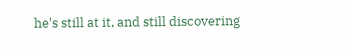he's still at it, and still discovering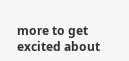more to get excited about